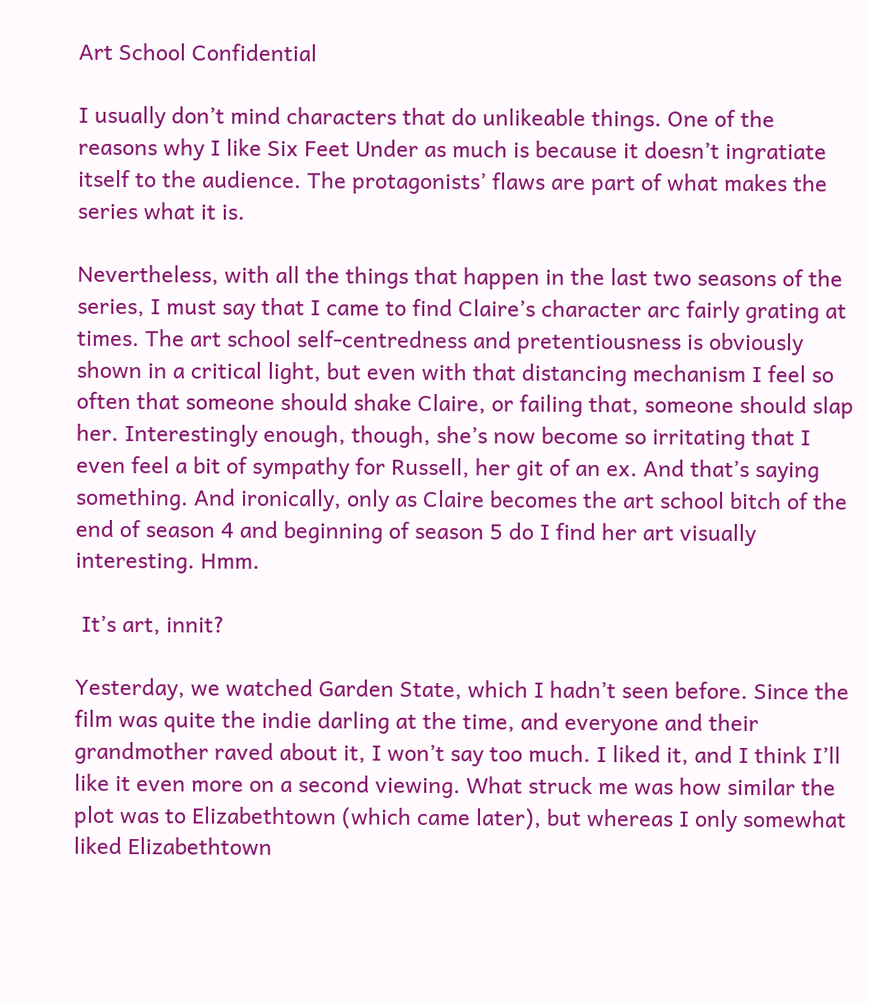Art School Confidential

I usually don’t mind characters that do unlikeable things. One of the reasons why I like Six Feet Under as much is because it doesn’t ingratiate itself to the audience. The protagonists’ flaws are part of what makes the series what it is.

Nevertheless, with all the things that happen in the last two seasons of the series, I must say that I came to find Claire’s character arc fairly grating at times. The art school self-centredness and pretentiousness is obviously shown in a critical light, but even with that distancing mechanism I feel so often that someone should shake Claire, or failing that, someone should slap her. Interestingly enough, though, she’s now become so irritating that I even feel a bit of sympathy for Russell, her git of an ex. And that’s saying something. And ironically, only as Claire becomes the art school bitch of the end of season 4 and beginning of season 5 do I find her art visually interesting. Hmm.

 It’s art, innit?

Yesterday, we watched Garden State, which I hadn’t seen before. Since the film was quite the indie darling at the time, and everyone and their grandmother raved about it, I won’t say too much. I liked it, and I think I’ll like it even more on a second viewing. What struck me was how similar the plot was to Elizabethtown (which came later), but whereas I only somewhat liked Elizabethtown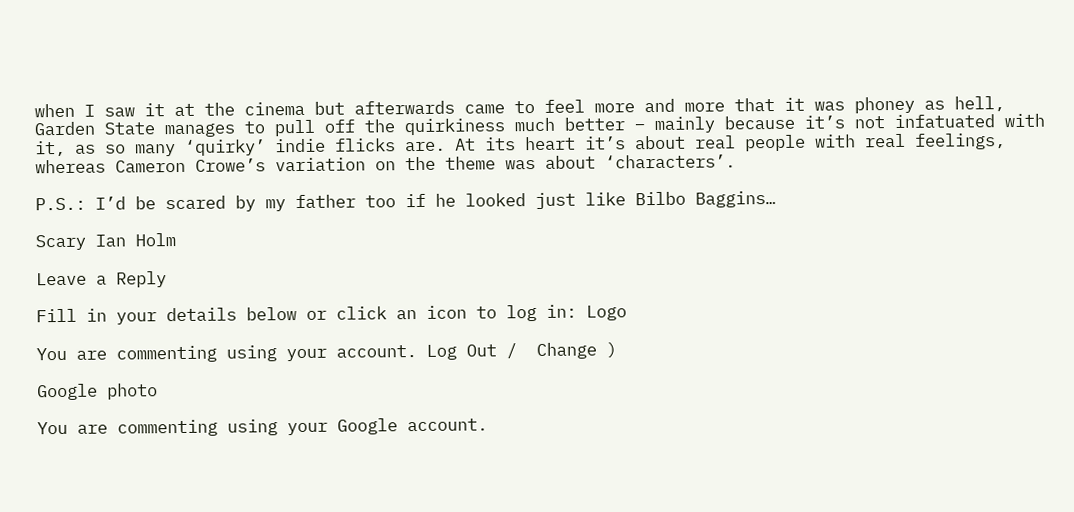when I saw it at the cinema but afterwards came to feel more and more that it was phoney as hell, Garden State manages to pull off the quirkiness much better – mainly because it’s not infatuated with it, as so many ‘quirky’ indie flicks are. At its heart it’s about real people with real feelings, whereas Cameron Crowe’s variation on the theme was about ‘characters’.

P.S.: I’d be scared by my father too if he looked just like Bilbo Baggins…

Scary Ian Holm

Leave a Reply

Fill in your details below or click an icon to log in: Logo

You are commenting using your account. Log Out /  Change )

Google photo

You are commenting using your Google account.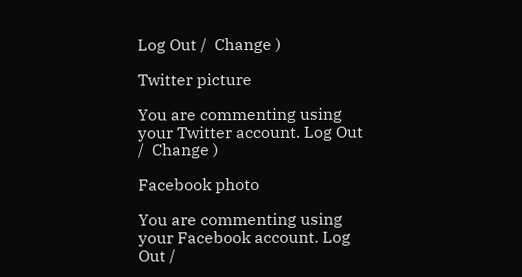Log Out /  Change )

Twitter picture

You are commenting using your Twitter account. Log Out /  Change )

Facebook photo

You are commenting using your Facebook account. Log Out /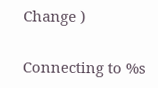Change )

Connecting to %s